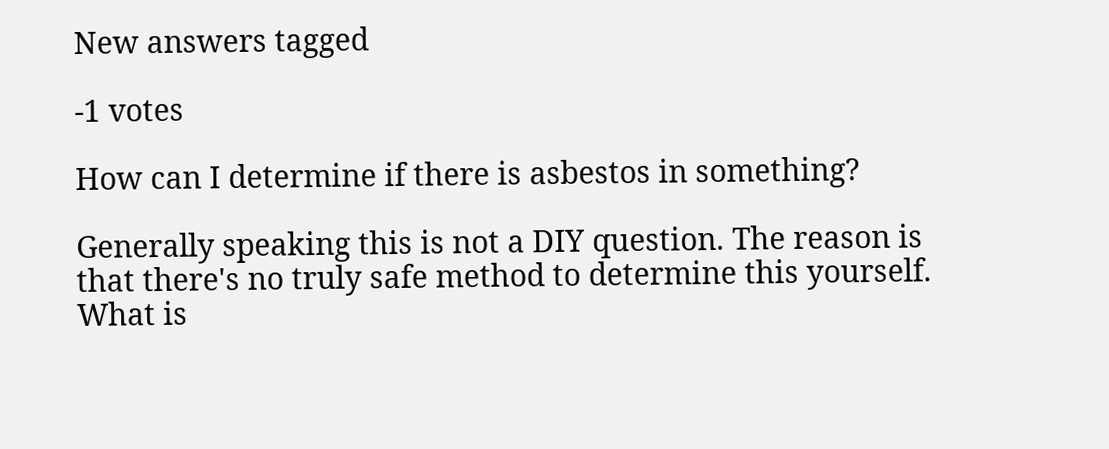New answers tagged

-1 votes

How can I determine if there is asbestos in something?

Generally speaking this is not a DIY question. The reason is that there's no truly safe method to determine this yourself. What is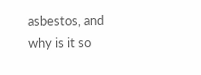asbestos, and why is it so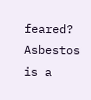feared? Asbestos is a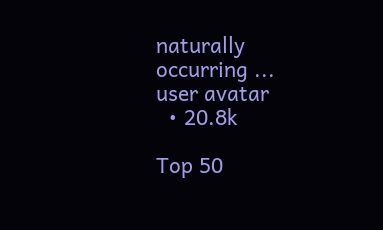naturally occurring ...
user avatar
  • 20.8k

Top 50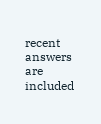recent answers are included